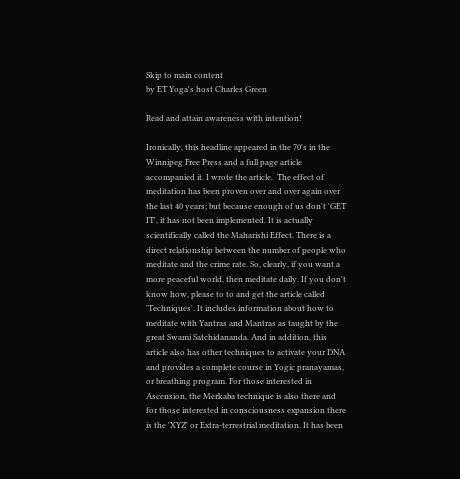Skip to main content
by ET Yoga's host Charles Green

Read and attain awareness with intention!

Ironically, this headline appeared in the 70's in the Winnipeg Free Press and a full page article accompanied it. I wrote the article.  The effect of meditation has been proven over and over again over the last 40 years; but because enough of us don't 'GET IT', it has not been implemented. It is actually scientifically called the Maharishi Effect. There is a direct relationship between the number of people who meditate and the crime rate. So, clearly, if you want a more peaceful world, then meditate daily. If you don't know how, please to to and get the article called 'Techniques'. It includes information about how to meditate with Yantras and Mantras as taught by the great Swami Satchidananda. And in addition, this article also has other techniques to activate your DNA and provides a complete course in Yogic pranayamas, or breathing program. For those interested in Ascension, the Merkaba technique is also there and for those interested in consciousness expansion there is the 'XYZ' or Extra-terrestrial meditation. It has been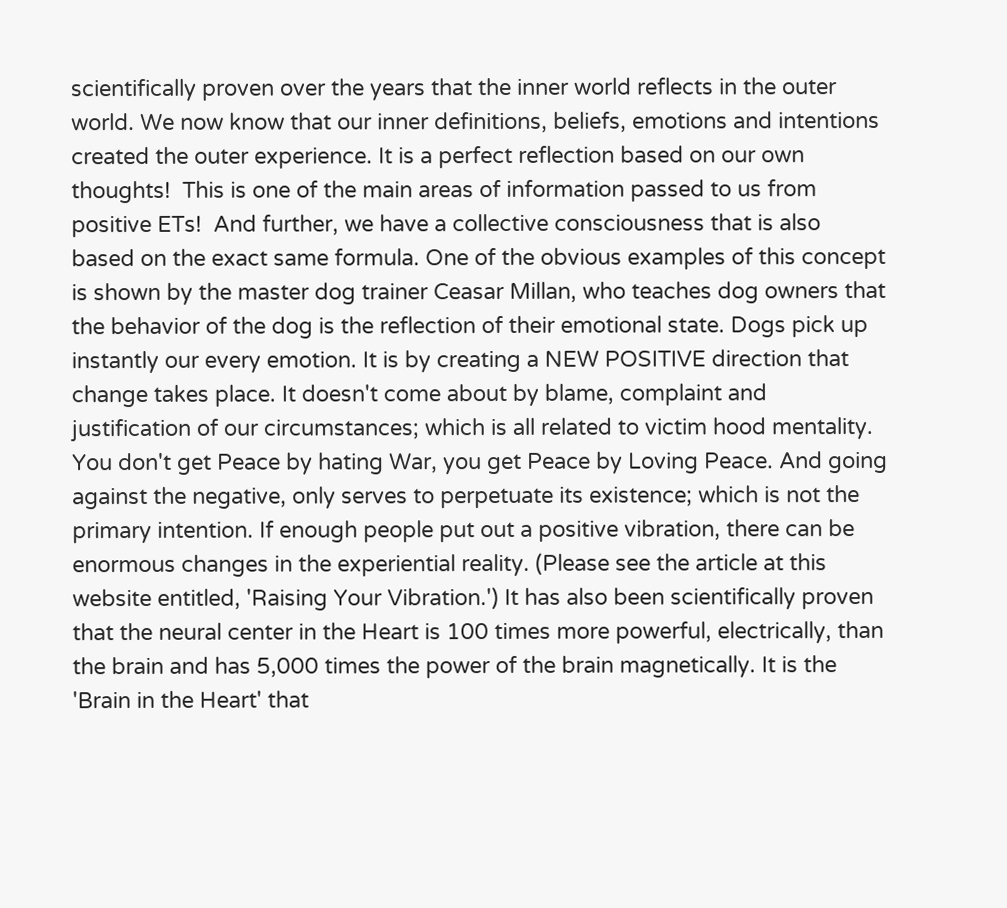scientifically proven over the years that the inner world reflects in the outer world. We now know that our inner definitions, beliefs, emotions and intentions created the outer experience. It is a perfect reflection based on our own thoughts!  This is one of the main areas of information passed to us from positive ETs!  And further, we have a collective consciousness that is also based on the exact same formula. One of the obvious examples of this concept is shown by the master dog trainer Ceasar Millan, who teaches dog owners that the behavior of the dog is the reflection of their emotional state. Dogs pick up instantly our every emotion. It is by creating a NEW POSITIVE direction that change takes place. It doesn't come about by blame, complaint and justification of our circumstances; which is all related to victim hood mentality. You don't get Peace by hating War, you get Peace by Loving Peace. And going against the negative, only serves to perpetuate its existence; which is not the primary intention. If enough people put out a positive vibration, there can be enormous changes in the experiential reality. (Please see the article at this website entitled, 'Raising Your Vibration.') It has also been scientifically proven that the neural center in the Heart is 100 times more powerful, electrically, than the brain and has 5,000 times the power of the brain magnetically. It is the 'Brain in the Heart' that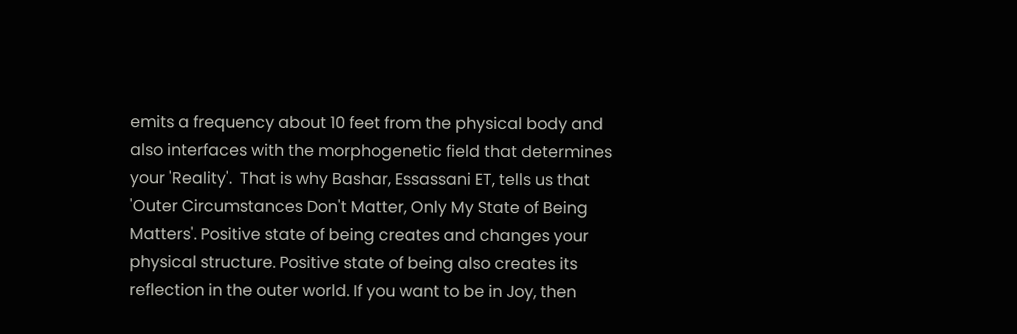emits a frequency about 10 feet from the physical body and also interfaces with the morphogenetic field that determines your 'Reality'.  That is why Bashar, Essassani ET, tells us that 'Outer Circumstances Don't Matter, Only My State of Being Matters'. Positive state of being creates and changes your physical structure. Positive state of being also creates its reflection in the outer world. If you want to be in Joy, then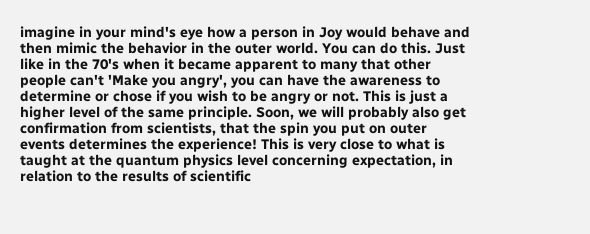imagine in your mind's eye how a person in Joy would behave and then mimic the behavior in the outer world. You can do this. Just like in the 70's when it became apparent to many that other people can't 'Make you angry', you can have the awareness to determine or chose if you wish to be angry or not. This is just a higher level of the same principle. Soon, we will probably also get confirmation from scientists, that the spin you put on outer events determines the experience! This is very close to what is taught at the quantum physics level concerning expectation, in relation to the results of scientific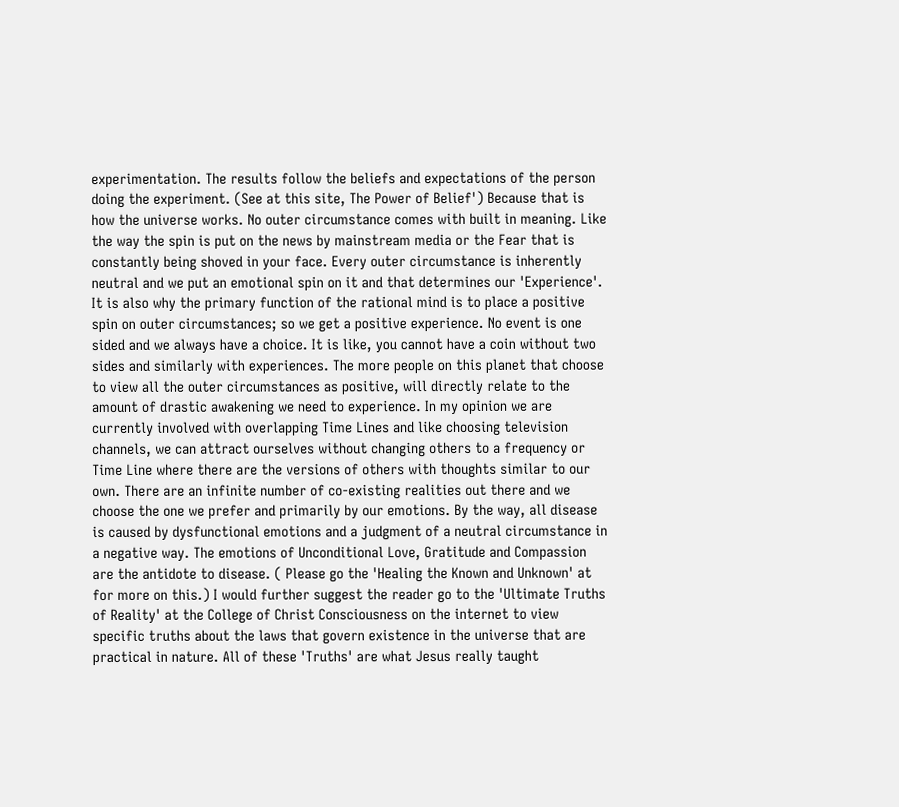experimentation. The results follow the beliefs and expectations of the person doing the experiment. (See at this site, The Power of Belief') Because that is how the universe works. No outer circumstance comes with built in meaning. Like the way the spin is put on the news by mainstream media or the Fear that is constantly being shoved in your face. Every outer circumstance is inherently neutral and we put an emotional spin on it and that determines our 'Experience'.  It is also why the primary function of the rational mind is to place a positive spin on outer circumstances; so we get a positive experience. No event is one sided and we always have a choice. It is like, you cannot have a coin without two sides and similarly with experiences. The more people on this planet that choose to view all the outer circumstances as positive, will directly relate to the amount of drastic awakening we need to experience. In my opinion we are currently involved with overlapping Time Lines and like choosing television channels, we can attract ourselves without changing others to a frequency or Time Line where there are the versions of others with thoughts similar to our own. There are an infinite number of co-existing realities out there and we choose the one we prefer and primarily by our emotions. By the way, all disease is caused by dysfunctional emotions and a judgment of a neutral circumstance in a negative way. The emotions of Unconditional Love, Gratitude and Compassion are the antidote to disease. ( Please go the 'Healing the Known and Unknown' at for more on this.) I would further suggest the reader go to the 'Ultimate Truths of Reality' at the College of Christ Consciousness on the internet to view specific truths about the laws that govern existence in the universe that are practical in nature. All of these 'Truths' are what Jesus really taught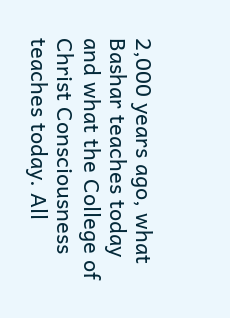2,000 years ago, what Bashar teaches today and what the College of Christ Consciousness teaches today. All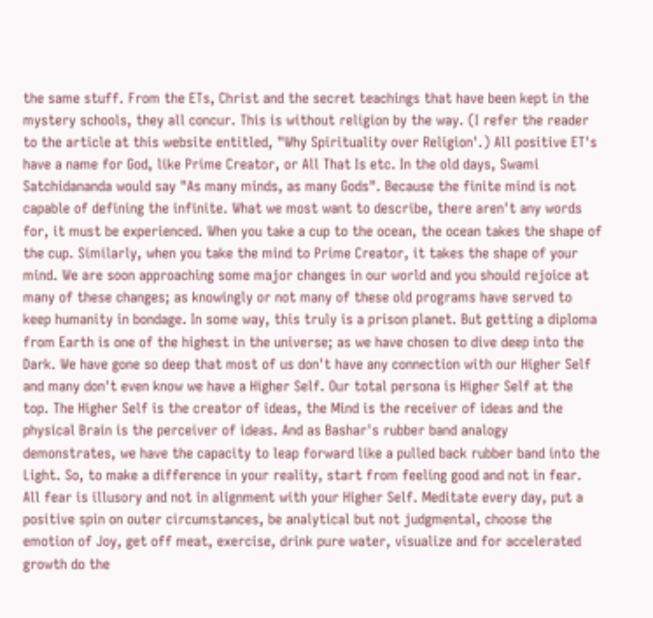the same stuff. From the ETs, Christ and the secret teachings that have been kept in the mystery schools, they all concur. This is without religion by the way. (I refer the reader to the article at this website entitled, "Why Spirituality over Religion'.) All positive ET's have a name for God, like Prime Creator, or All That Is etc. In the old days, Swami Satchidananda would say "As many minds, as many Gods". Because the finite mind is not capable of defining the infinite. What we most want to describe, there aren't any words for, it must be experienced. When you take a cup to the ocean, the ocean takes the shape of the cup. Similarly, when you take the mind to Prime Creator, it takes the shape of your mind. We are soon approaching some major changes in our world and you should rejoice at many of these changes; as knowingly or not many of these old programs have served to keep humanity in bondage. In some way, this truly is a prison planet. But getting a diploma from Earth is one of the highest in the universe; as we have chosen to dive deep into the Dark. We have gone so deep that most of us don't have any connection with our Higher Self and many don't even know we have a Higher Self. Our total persona is Higher Self at the top. The Higher Self is the creator of ideas, the Mind is the receiver of ideas and the physical Brain is the perceiver of ideas. And as Bashar's rubber band analogy demonstrates, we have the capacity to leap forward like a pulled back rubber band into the Light. So, to make a difference in your reality, start from feeling good and not in fear. All fear is illusory and not in alignment with your Higher Self. Meditate every day, put a positive spin on outer circumstances, be analytical but not judgmental, choose the emotion of Joy, get off meat, exercise, drink pure water, visualize and for accelerated growth do the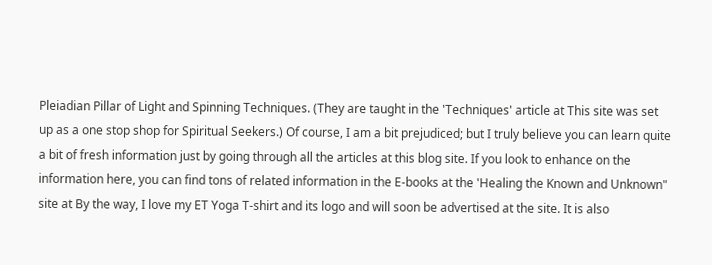Pleiadian Pillar of Light and Spinning Techniques. (They are taught in the 'Techniques' article at This site was set up as a one stop shop for Spiritual Seekers.) Of course, I am a bit prejudiced; but I truly believe you can learn quite a bit of fresh information just by going through all the articles at this blog site. If you look to enhance on the information here, you can find tons of related information in the E-books at the 'Healing the Known and Unknown" site at By the way, I love my ET Yoga T-shirt and its logo and will soon be advertised at the site. It is also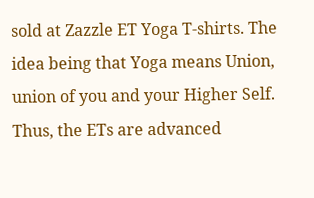sold at Zazzle ET Yoga T-shirts. The idea being that Yoga means Union, union of you and your Higher Self. Thus, the ETs are advanced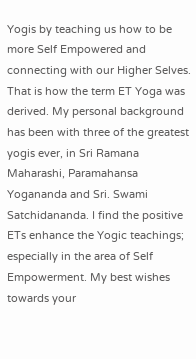Yogis by teaching us how to be more Self Empowered and connecting with our Higher Selves. That is how the term ET Yoga was derived. My personal background has been with three of the greatest yogis ever, in Sri Ramana Maharashi, Paramahansa Yogananda and Sri. Swami Satchidananda. I find the positive ETs enhance the Yogic teachings; especially in the area of Self Empowerment. My best wishes towards your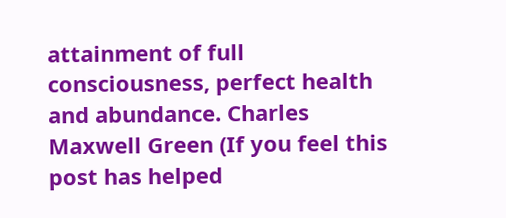attainment of full consciousness, perfect health and abundance. Charles Maxwell Green (If you feel this post has helped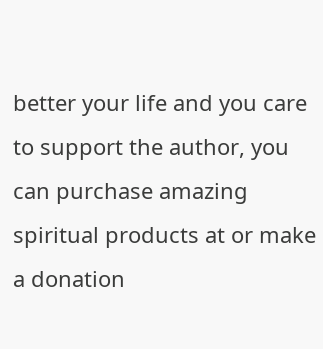better your life and you care to support the author, you can purchase amazing spiritual products at or make a donation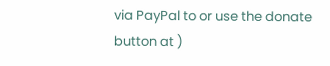via PayPal to or use the donate button at )